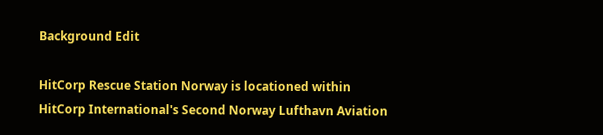Background Edit

HitCorp Rescue Station Norway is locationed within HitCorp International's Second Norway Lufthavn Aviation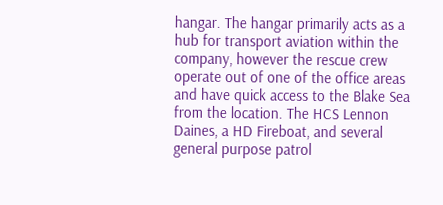hangar. The hangar primarily acts as a hub for transport aviation within the company, however the rescue crew operate out of one of the office areas and have quick access to the Blake Sea from the location. The HCS Lennon Daines, a HD Fireboat, and several general purpose patrol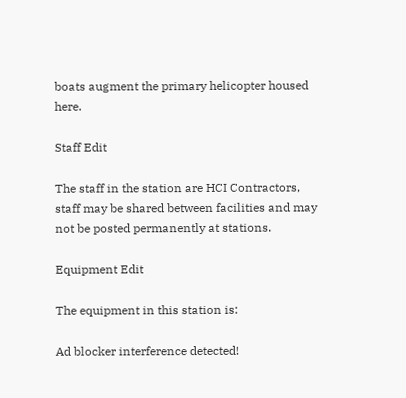boats augment the primary helicopter housed here.

Staff Edit

The staff in the station are HCI Contractors, staff may be shared between facilities and may not be posted permanently at stations.

Equipment Edit

The equipment in this station is:

Ad blocker interference detected!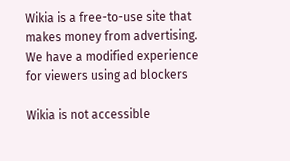Wikia is a free-to-use site that makes money from advertising. We have a modified experience for viewers using ad blockers

Wikia is not accessible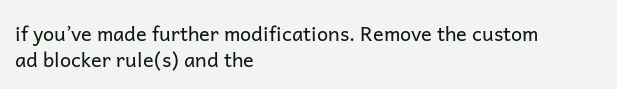if you’ve made further modifications. Remove the custom ad blocker rule(s) and the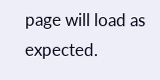page will load as expected.